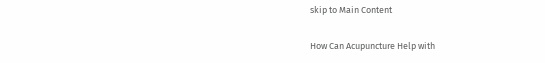skip to Main Content

How Can Acupuncture Help with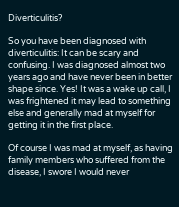Diverticulitis?

So you have been diagnosed with diverticulitis: It can be scary and confusing. I was diagnosed almost two years ago and have never been in better shape since. Yes! It was a wake up call, I was frightened it may lead to something else and generally mad at myself for getting it in the first place.

Of course I was mad at myself, as having family members who suffered from the disease, I swore I would never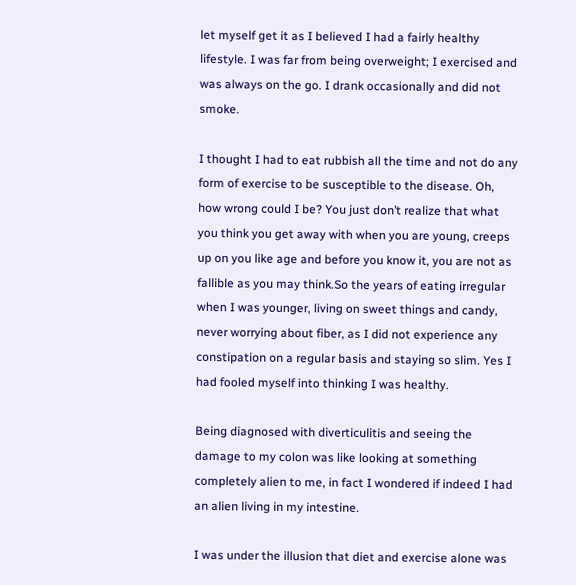let myself get it as I believed I had a fairly healthy lifestyle. I was far from being overweight; I exercised and was always on the go. I drank occasionally and did not smoke.

I thought I had to eat rubbish all the time and not do any form of exercise to be susceptible to the disease. Oh, how wrong could I be? You just don’t realize that what you think you get away with when you are young, creeps up on you like age and before you know it, you are not as fallible as you may think.So the years of eating irregular when I was younger, living on sweet things and candy, never worrying about fiber, as I did not experience any constipation on a regular basis and staying so slim. Yes I had fooled myself into thinking I was healthy.

Being diagnosed with diverticulitis and seeing the damage to my colon was like looking at something completely alien to me, in fact I wondered if indeed I had an alien living in my intestine.

I was under the illusion that diet and exercise alone was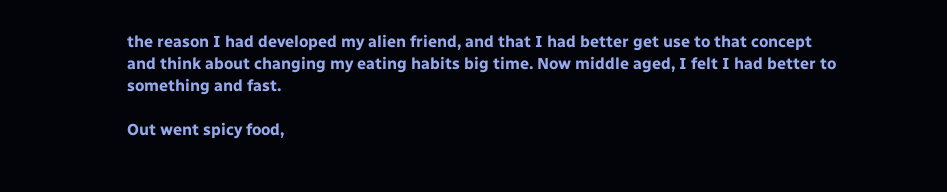the reason I had developed my alien friend, and that I had better get use to that concept and think about changing my eating habits big time. Now middle aged, I felt I had better to something and fast.

Out went spicy food,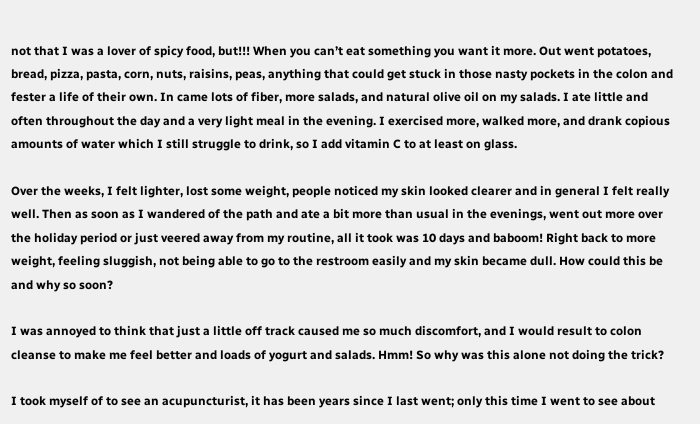not that I was a lover of spicy food, but!!! When you can’t eat something you want it more. Out went potatoes, bread, pizza, pasta, corn, nuts, raisins, peas, anything that could get stuck in those nasty pockets in the colon and fester a life of their own. In came lots of fiber, more salads, and natural olive oil on my salads. I ate little and often throughout the day and a very light meal in the evening. I exercised more, walked more, and drank copious amounts of water which I still struggle to drink, so I add vitamin C to at least on glass.

Over the weeks, I felt lighter, lost some weight, people noticed my skin looked clearer and in general I felt really well. Then as soon as I wandered of the path and ate a bit more than usual in the evenings, went out more over the holiday period or just veered away from my routine, all it took was 10 days and baboom! Right back to more weight, feeling sluggish, not being able to go to the restroom easily and my skin became dull. How could this be and why so soon?

I was annoyed to think that just a little off track caused me so much discomfort, and I would result to colon cleanse to make me feel better and loads of yogurt and salads. Hmm! So why was this alone not doing the trick?

I took myself of to see an acupuncturist, it has been years since I last went; only this time I went to see about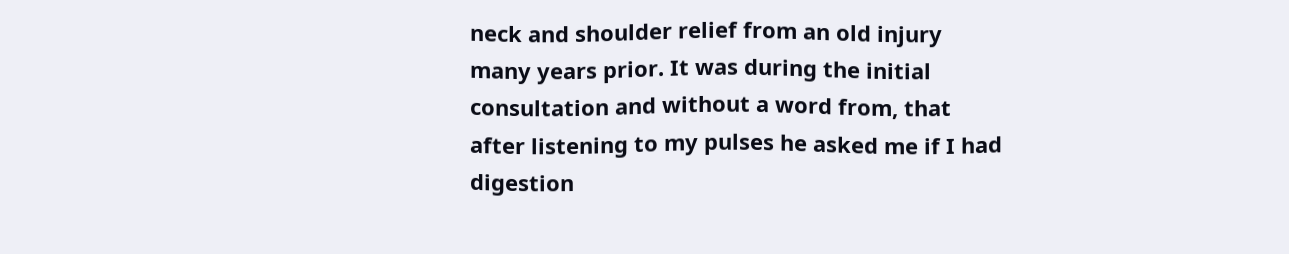neck and shoulder relief from an old injury many years prior. It was during the initial consultation and without a word from, that after listening to my pulses he asked me if I had digestion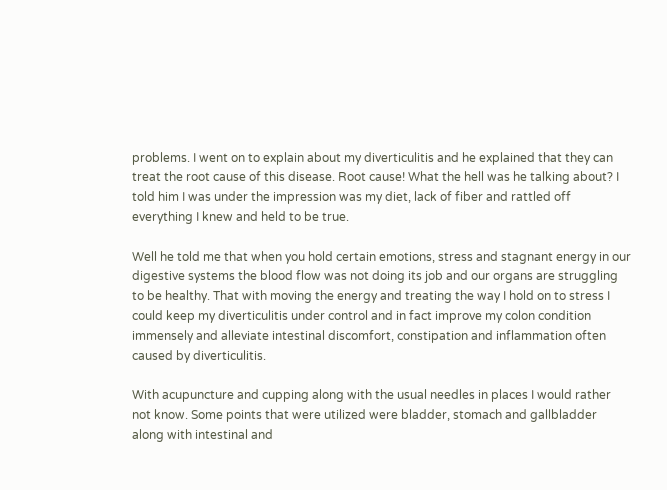problems. I went on to explain about my diverticulitis and he explained that they can treat the root cause of this disease. Root cause! What the hell was he talking about? I told him I was under the impression was my diet, lack of fiber and rattled off everything I knew and held to be true.

Well he told me that when you hold certain emotions, stress and stagnant energy in our digestive systems the blood flow was not doing its job and our organs are struggling to be healthy. That with moving the energy and treating the way I hold on to stress I could keep my diverticulitis under control and in fact improve my colon condition immensely and alleviate intestinal discomfort, constipation and inflammation often caused by diverticulitis.

With acupuncture and cupping along with the usual needles in places I would rather not know. Some points that were utilized were bladder, stomach and gallbladder along with intestinal and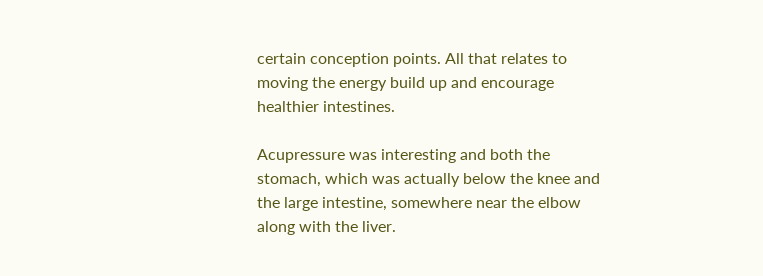certain conception points. All that relates to moving the energy build up and encourage healthier intestines.

Acupressure was interesting and both the stomach, which was actually below the knee and the large intestine, somewhere near the elbow along with the liver.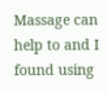Massage can help to and I found using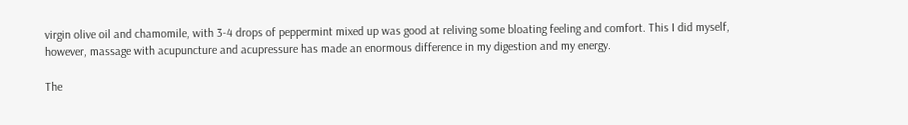virgin olive oil and chamomile, with 3-4 drops of peppermint mixed up was good at reliving some bloating feeling and comfort. This I did myself, however, massage with acupuncture and acupressure has made an enormous difference in my digestion and my energy.

The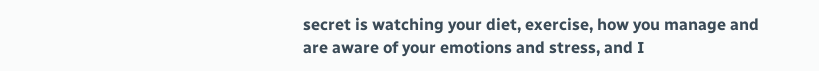secret is watching your diet, exercise, how you manage and are aware of your emotions and stress, and I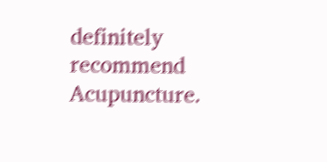definitely recommend Acupuncture.